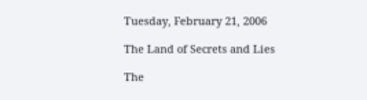Tuesday, February 21, 2006

The Land of Secrets and Lies

The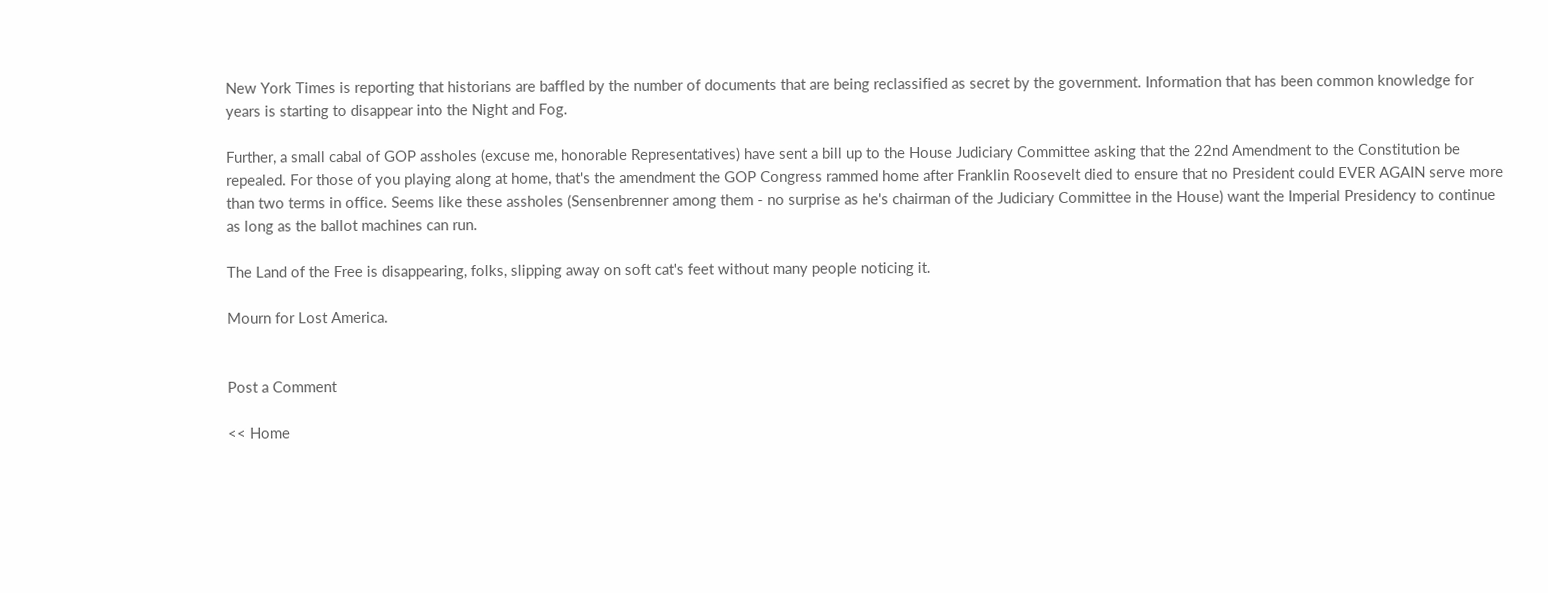New York Times is reporting that historians are baffled by the number of documents that are being reclassified as secret by the government. Information that has been common knowledge for years is starting to disappear into the Night and Fog.

Further, a small cabal of GOP assholes (excuse me, honorable Representatives) have sent a bill up to the House Judiciary Committee asking that the 22nd Amendment to the Constitution be repealed. For those of you playing along at home, that's the amendment the GOP Congress rammed home after Franklin Roosevelt died to ensure that no President could EVER AGAIN serve more than two terms in office. Seems like these assholes (Sensenbrenner among them - no surprise as he's chairman of the Judiciary Committee in the House) want the Imperial Presidency to continue as long as the ballot machines can run.

The Land of the Free is disappearing, folks, slipping away on soft cat's feet without many people noticing it.

Mourn for Lost America.


Post a Comment

<< Home